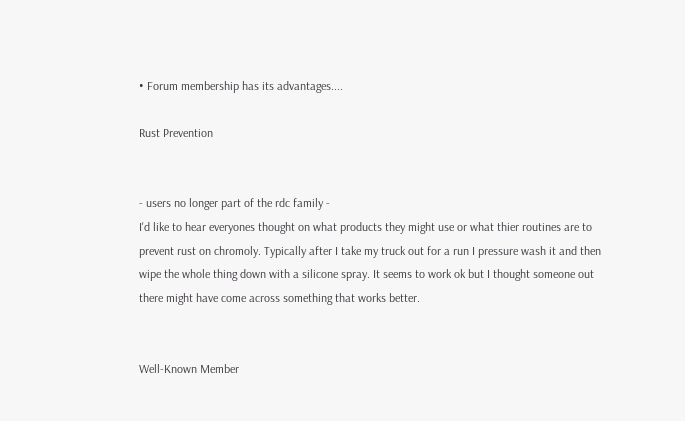• Forum membership has its advantages....

Rust Prevention


- users no longer part of the rdc family -
I'd like to hear everyones thought on what products they might use or what thier routines are to prevent rust on chromoly. Typically after I take my truck out for a run I pressure wash it and then wipe the whole thing down with a silicone spray. It seems to work ok but I thought someone out there might have come across something that works better.


Well-Known Member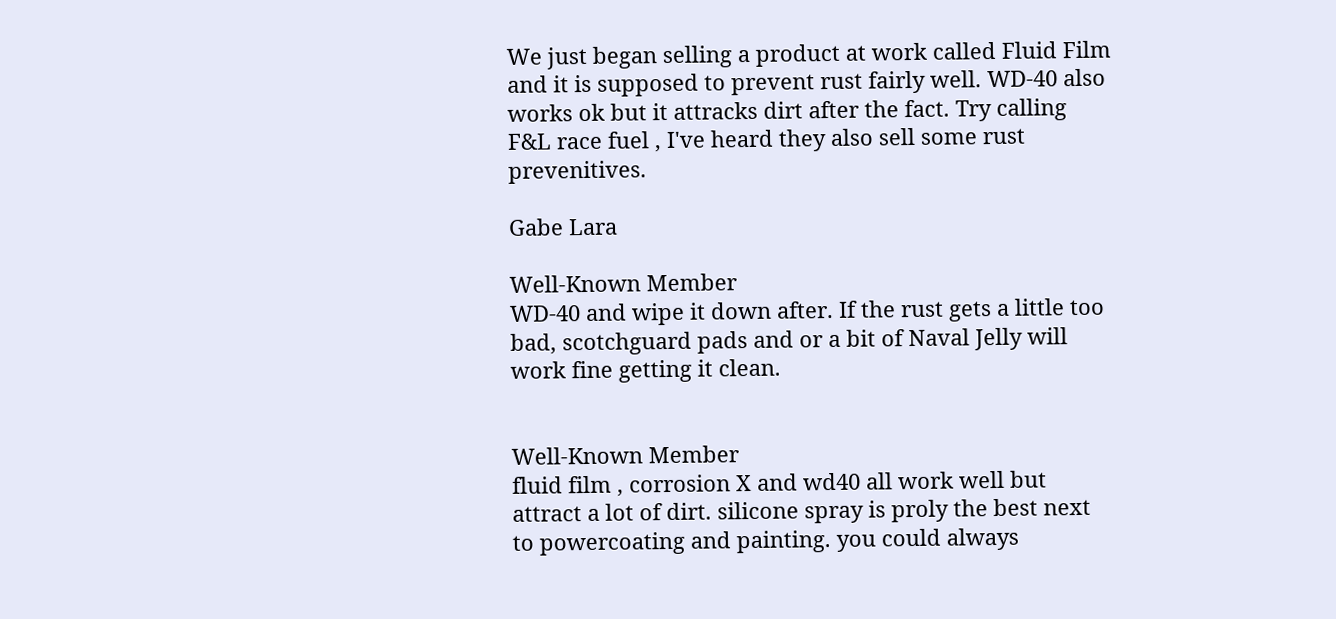We just began selling a product at work called Fluid Film and it is supposed to prevent rust fairly well. WD-40 also works ok but it attracks dirt after the fact. Try calling F&L race fuel , I've heard they also sell some rust prevenitives.

Gabe Lara

Well-Known Member
WD-40 and wipe it down after. If the rust gets a little too bad, scotchguard pads and or a bit of Naval Jelly will work fine getting it clean.


Well-Known Member
fluid film , corrosion X and wd40 all work well but attract a lot of dirt. silicone spray is proly the best next to powercoating and painting. you could always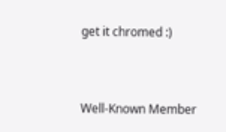get it chromed :)


Well-Known Member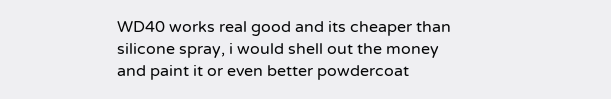WD40 works real good and its cheaper than silicone spray, i would shell out the money and paint it or even better powdercoat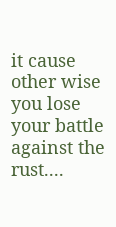it cause other wise you lose your battle against the rust....